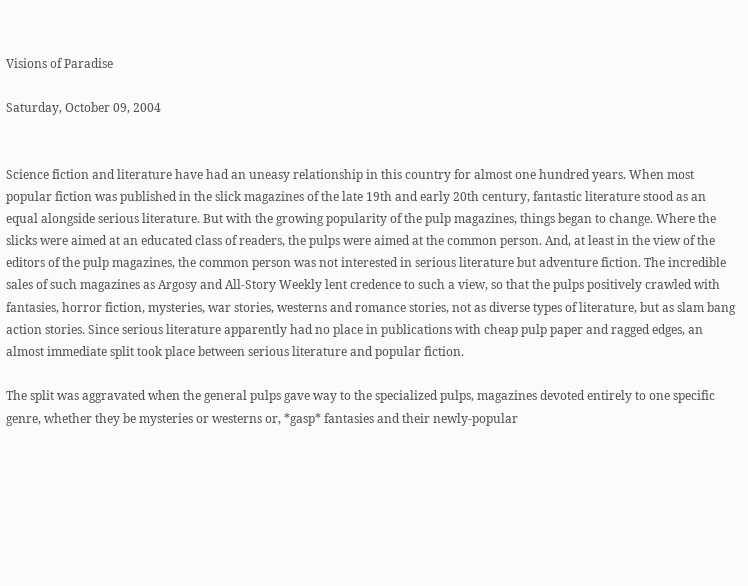Visions of Paradise

Saturday, October 09, 2004


Science fiction and literature have had an uneasy relationship in this country for almost one hundred years. When most popular fiction was published in the slick magazines of the late 19th and early 20th century, fantastic literature stood as an equal alongside serious literature. But with the growing popularity of the pulp magazines, things began to change. Where the slicks were aimed at an educated class of readers, the pulps were aimed at the common person. And, at least in the view of the editors of the pulp magazines, the common person was not interested in serious literature but adventure fiction. The incredible sales of such magazines as Argosy and All-Story Weekly lent credence to such a view, so that the pulps positively crawled with fantasies, horror fiction, mysteries, war stories, westerns and romance stories, not as diverse types of literature, but as slam bang action stories. Since serious literature apparently had no place in publications with cheap pulp paper and ragged edges, an almost immediate split took place between serious literature and popular fiction.

The split was aggravated when the general pulps gave way to the specialized pulps, magazines devoted entirely to one specific genre, whether they be mysteries or westerns or, *gasp* fantasies and their newly-popular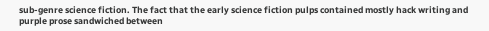sub-genre science fiction. The fact that the early science fiction pulps contained mostly hack writing and purple prose sandwiched between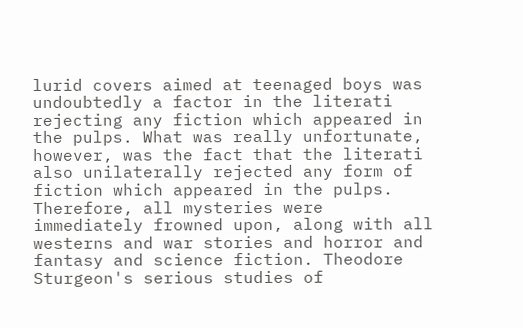lurid covers aimed at teenaged boys was undoubtedly a factor in the literati rejecting any fiction which appeared in the pulps. What was really unfortunate, however, was the fact that the literati also unilaterally rejected any form of fiction which appeared in the pulps. Therefore, all mysteries were immediately frowned upon, along with all westerns and war stories and horror and fantasy and science fiction. Theodore Sturgeon's serious studies of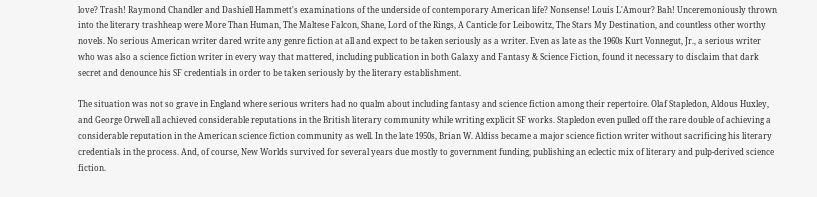love? Trash! Raymond Chandler and Dashiell Hammett's examinations of the underside of contemporary American life? Nonsense! Louis L'Amour? Bah! Unceremoniously thrown into the literary trashheap were More Than Human, The Maltese Falcon, Shane, Lord of the Rings, A Canticle for Leibowitz, The Stars My Destination, and countless other worthy novels. No serious American writer dared write any genre fiction at all and expect to be taken seriously as a writer. Even as late as the 1960s Kurt Vonnegut, Jr., a serious writer who was also a science fiction writer in every way that mattered, including publication in both Galaxy and Fantasy & Science Fiction, found it necessary to disclaim that dark secret and denounce his SF credentials in order to be taken seriously by the literary establishment.

The situation was not so grave in England where serious writers had no qualm about including fantasy and science fiction among their repertoire. Olaf Stapledon, Aldous Huxley, and George Orwell all achieved considerable reputations in the British literary community while writing explicit SF works. Stapledon even pulled off the rare double of achieving a considerable reputation in the American science fiction community as well. In the late 1950s, Brian W. Aldiss became a major science fiction writer without sacrificing his literary credentials in the process. And, of course, New Worlds survived for several years due mostly to government funding, publishing an eclectic mix of literary and pulp-derived science fiction.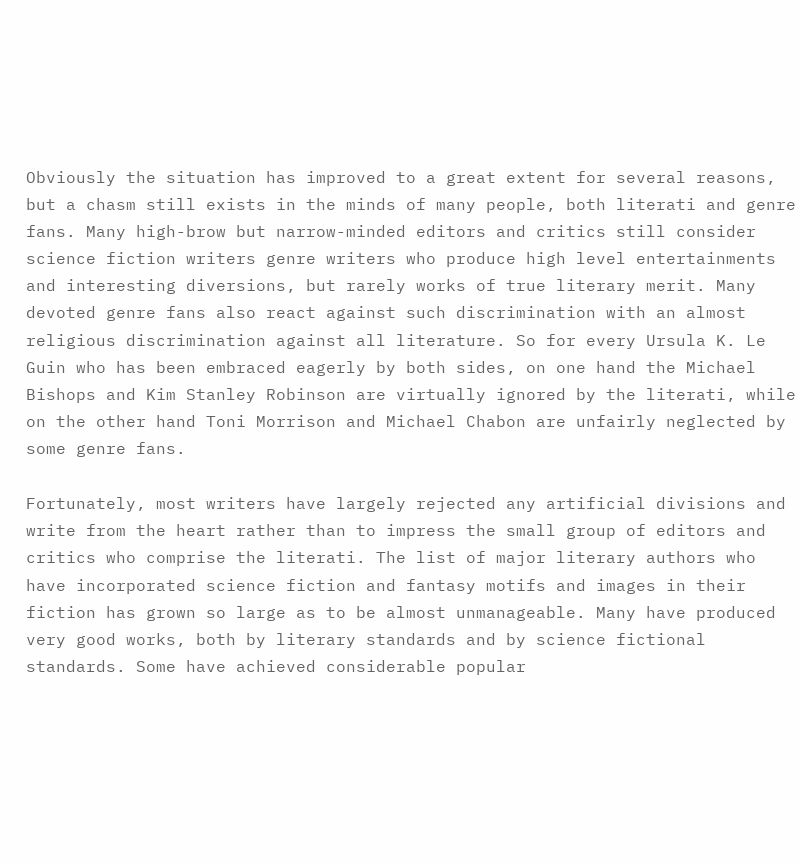Obviously the situation has improved to a great extent for several reasons, but a chasm still exists in the minds of many people, both literati and genre fans. Many high-brow but narrow-minded editors and critics still consider science fiction writers genre writers who produce high level entertainments and interesting diversions, but rarely works of true literary merit. Many devoted genre fans also react against such discrimination with an almost religious discrimination against all literature. So for every Ursula K. Le Guin who has been embraced eagerly by both sides, on one hand the Michael Bishops and Kim Stanley Robinson are virtually ignored by the literati, while on the other hand Toni Morrison and Michael Chabon are unfairly neglected by some genre fans.

Fortunately, most writers have largely rejected any artificial divisions and write from the heart rather than to impress the small group of editors and critics who comprise the literati. The list of major literary authors who have incorporated science fiction and fantasy motifs and images in their fiction has grown so large as to be almost unmanageable. Many have produced very good works, both by literary standards and by science fictional standards. Some have achieved considerable popular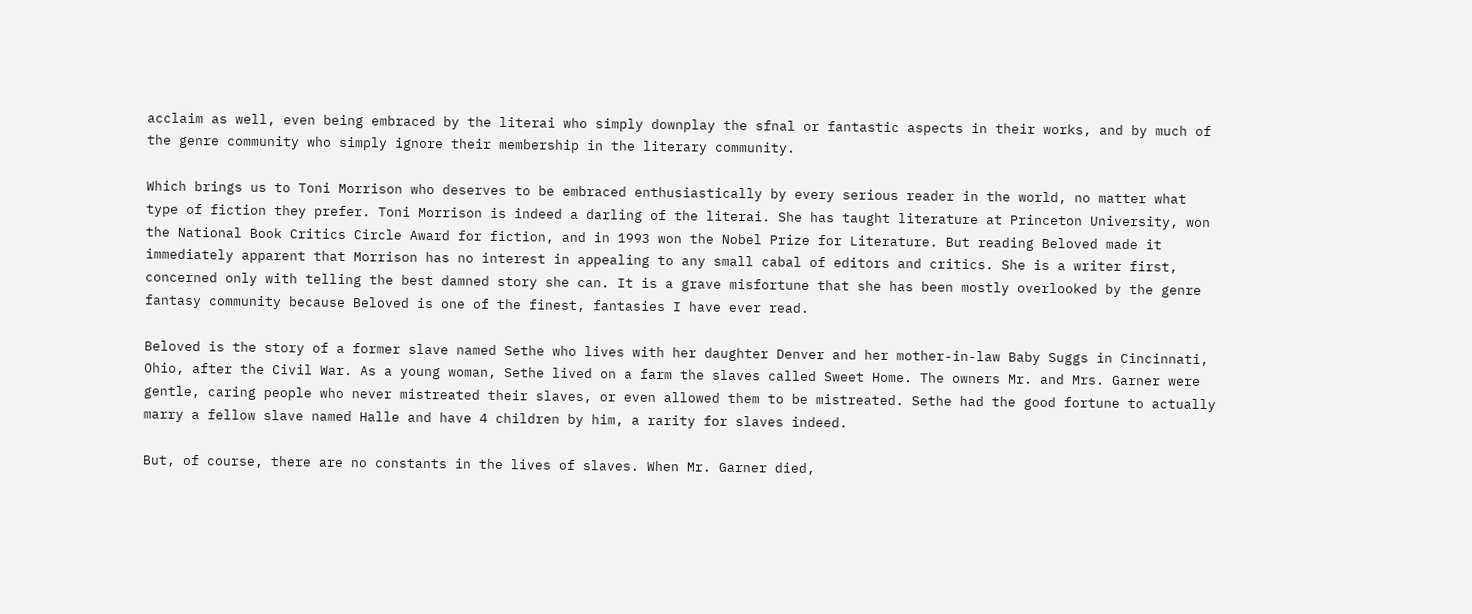acclaim as well, even being embraced by the literai who simply downplay the sfnal or fantastic aspects in their works, and by much of the genre community who simply ignore their membership in the literary community.

Which brings us to Toni Morrison who deserves to be embraced enthusiastically by every serious reader in the world, no matter what type of fiction they prefer. Toni Morrison is indeed a darling of the literai. She has taught literature at Princeton University, won the National Book Critics Circle Award for fiction, and in 1993 won the Nobel Prize for Literature. But reading Beloved made it immediately apparent that Morrison has no interest in appealing to any small cabal of editors and critics. She is a writer first, concerned only with telling the best damned story she can. It is a grave misfortune that she has been mostly overlooked by the genre fantasy community because Beloved is one of the finest, fantasies I have ever read.

Beloved is the story of a former slave named Sethe who lives with her daughter Denver and her mother-in-law Baby Suggs in Cincinnati, Ohio, after the Civil War. As a young woman, Sethe lived on a farm the slaves called Sweet Home. The owners Mr. and Mrs. Garner were gentle, caring people who never mistreated their slaves, or even allowed them to be mistreated. Sethe had the good fortune to actually marry a fellow slave named Halle and have 4 children by him, a rarity for slaves indeed.

But, of course, there are no constants in the lives of slaves. When Mr. Garner died,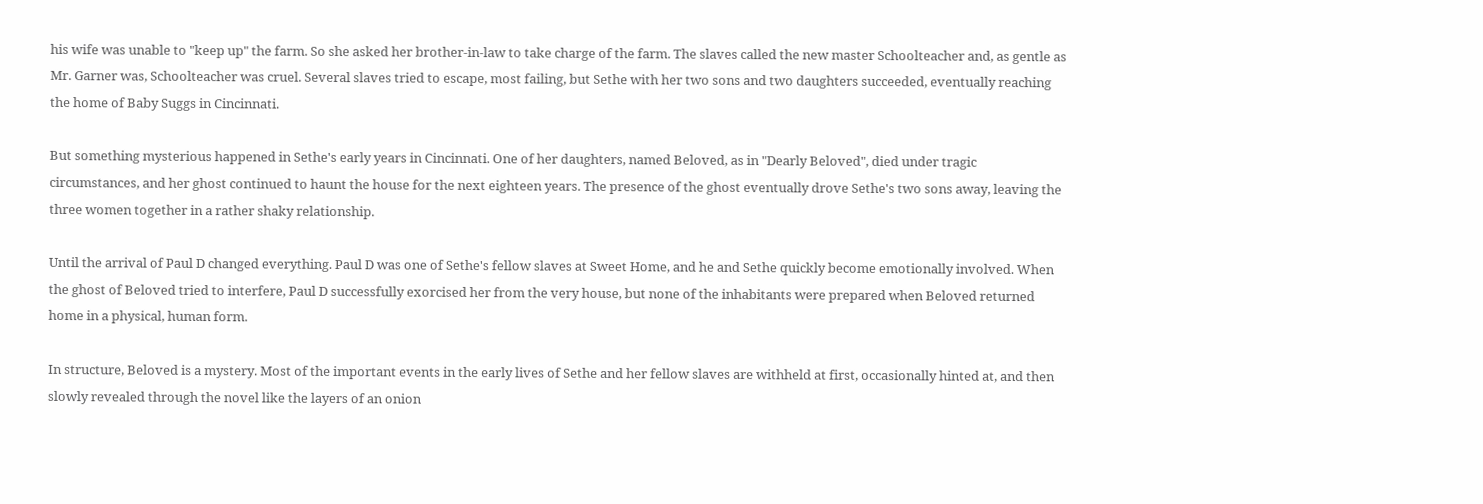his wife was unable to "keep up" the farm. So she asked her brother-in-law to take charge of the farm. The slaves called the new master Schoolteacher and, as gentle as Mr. Garner was, Schoolteacher was cruel. Several slaves tried to escape, most failing, but Sethe with her two sons and two daughters succeeded, eventually reaching the home of Baby Suggs in Cincinnati.

But something mysterious happened in Sethe's early years in Cincinnati. One of her daughters, named Beloved, as in "Dearly Beloved", died under tragic circumstances, and her ghost continued to haunt the house for the next eighteen years. The presence of the ghost eventually drove Sethe's two sons away, leaving the three women together in a rather shaky relationship.

Until the arrival of Paul D changed everything. Paul D was one of Sethe's fellow slaves at Sweet Home, and he and Sethe quickly become emotionally involved. When the ghost of Beloved tried to interfere, Paul D successfully exorcised her from the very house, but none of the inhabitants were prepared when Beloved returned home in a physical, human form.

In structure, Beloved is a mystery. Most of the important events in the early lives of Sethe and her fellow slaves are withheld at first, occasionally hinted at, and then slowly revealed through the novel like the layers of an onion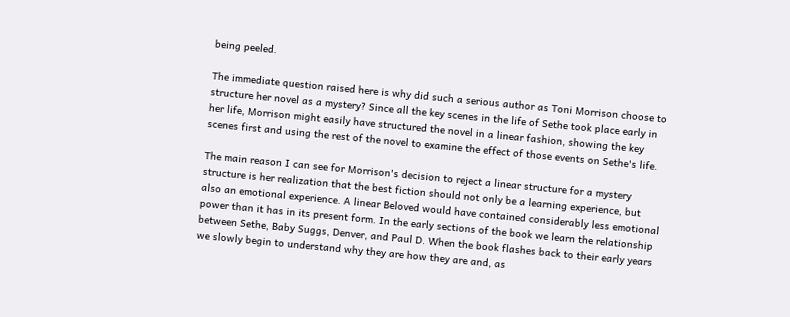being peeled.

The immediate question raised here is why did such a serious author as Toni Morrison choose to structure her novel as a mystery? Since all the key scenes in the life of Sethe took place early in her life, Morrison might easily have structured the novel in a linear fashion, showing the key scenes first and using the rest of the novel to examine the effect of those events on Sethe's life.

The main reason I can see for Morrison's decision to reject a linear structure for a mystery structure is her realization that the best fiction should not only be a learning experience, but also an emotional experience. A linear Beloved would have contained considerably less emotional power than it has in its present form. In the early sections of the book we learn the relationship between Sethe, Baby Suggs, Denver, and Paul D. When the book flashes back to their early years we slowly begin to understand why they are how they are and, as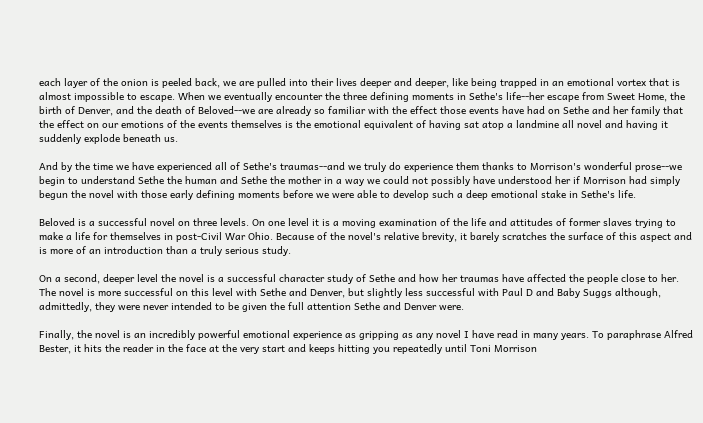each layer of the onion is peeled back, we are pulled into their lives deeper and deeper, like being trapped in an emotional vortex that is almost impossible to escape. When we eventually encounter the three defining moments in Sethe's life--her escape from Sweet Home, the birth of Denver, and the death of Beloved--we are already so familiar with the effect those events have had on Sethe and her family that the effect on our emotions of the events themselves is the emotional equivalent of having sat atop a landmine all novel and having it suddenly explode beneath us.

And by the time we have experienced all of Sethe's traumas--and we truly do experience them thanks to Morrison's wonderful prose--we begin to understand Sethe the human and Sethe the mother in a way we could not possibly have understood her if Morrison had simply begun the novel with those early defining moments before we were able to develop such a deep emotional stake in Sethe's life.

Beloved is a successful novel on three levels. On one level it is a moving examination of the life and attitudes of former slaves trying to make a life for themselves in post-Civil War Ohio. Because of the novel's relative brevity, it barely scratches the surface of this aspect and is more of an introduction than a truly serious study.

On a second, deeper level the novel is a successful character study of Sethe and how her traumas have affected the people close to her. The novel is more successful on this level with Sethe and Denver, but slightly less successful with Paul D and Baby Suggs although, admittedly, they were never intended to be given the full attention Sethe and Denver were.

Finally, the novel is an incredibly powerful emotional experience as gripping as any novel I have read in many years. To paraphrase Alfred Bester, it hits the reader in the face at the very start and keeps hitting you repeatedly until Toni Morrison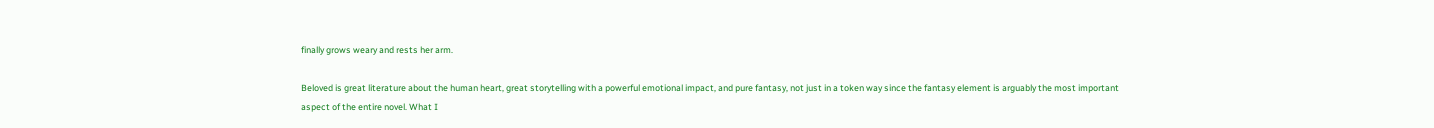finally grows weary and rests her arm.

Beloved is great literature about the human heart, great storytelling with a powerful emotional impact, and pure fantasy, not just in a token way since the fantasy element is arguably the most important aspect of the entire novel. What I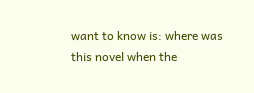want to know is: where was this novel when the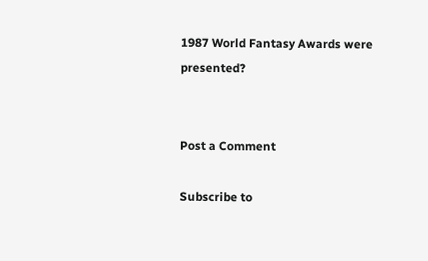1987 World Fantasy Awards were presented?


Post a Comment

Subscribe to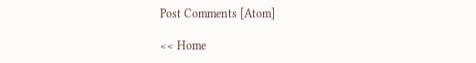Post Comments [Atom]

<< Home